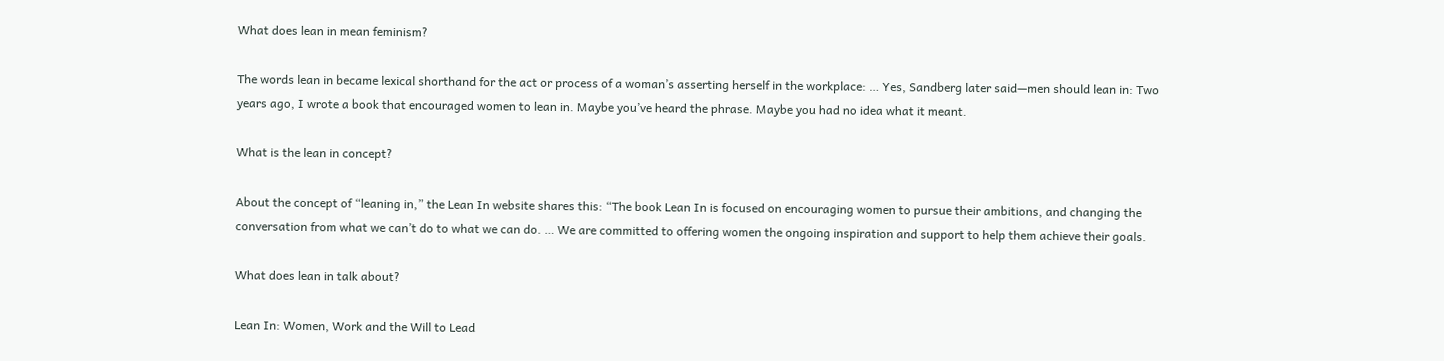What does lean in mean feminism?

The words lean in became lexical shorthand for the act or process of a woman’s asserting herself in the workplace: … Yes, Sandberg later said—men should lean in: Two years ago, I wrote a book that encouraged women to lean in. Maybe you’ve heard the phrase. Maybe you had no idea what it meant.

What is the lean in concept?

About the concept of “leaning in,” the Lean In website shares this: “The book Lean In is focused on encouraging women to pursue their ambitions, and changing the conversation from what we can’t do to what we can do. … We are committed to offering women the ongoing inspiration and support to help them achieve their goals.

What does lean in talk about?

Lean In: Women, Work and the Will to Lead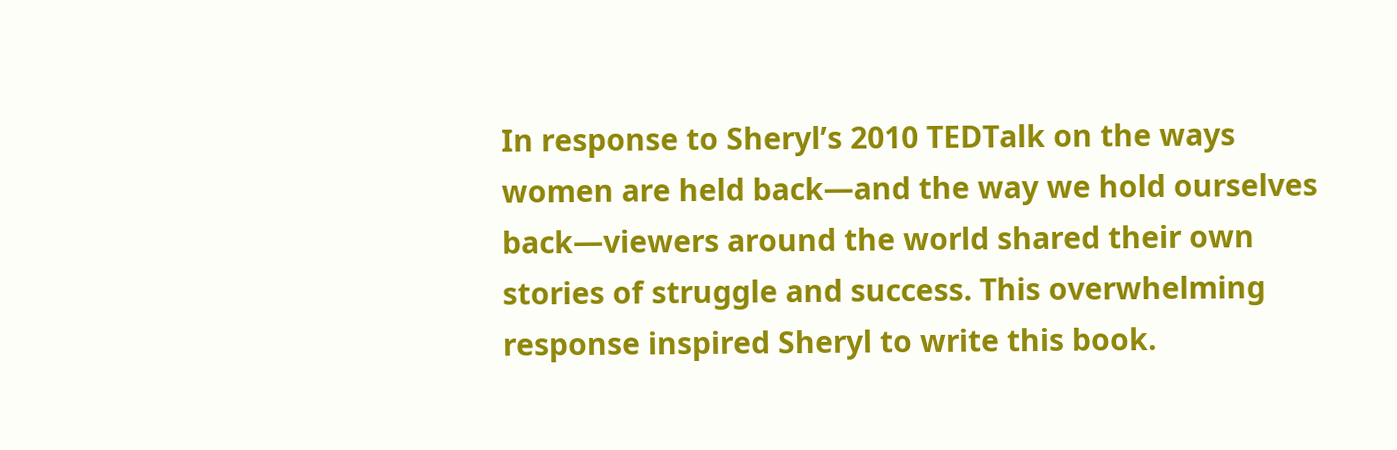In response to Sheryl’s 2010 TEDTalk on the ways women are held back—and the way we hold ourselves back—viewers around the world shared their own stories of struggle and success. This overwhelming response inspired Sheryl to write this book.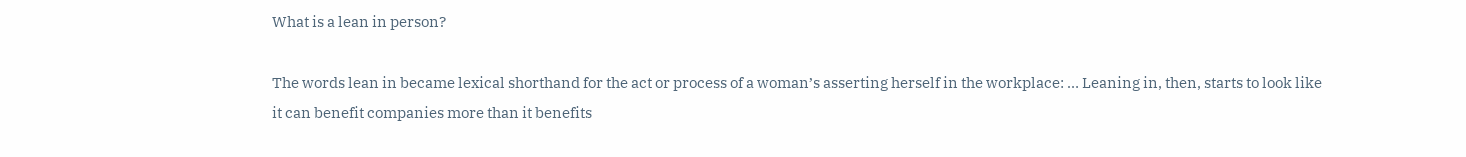What is a lean in person?

The words lean in became lexical shorthand for the act or process of a woman’s asserting herself in the workplace: … Leaning in, then, starts to look like it can benefit companies more than it benefits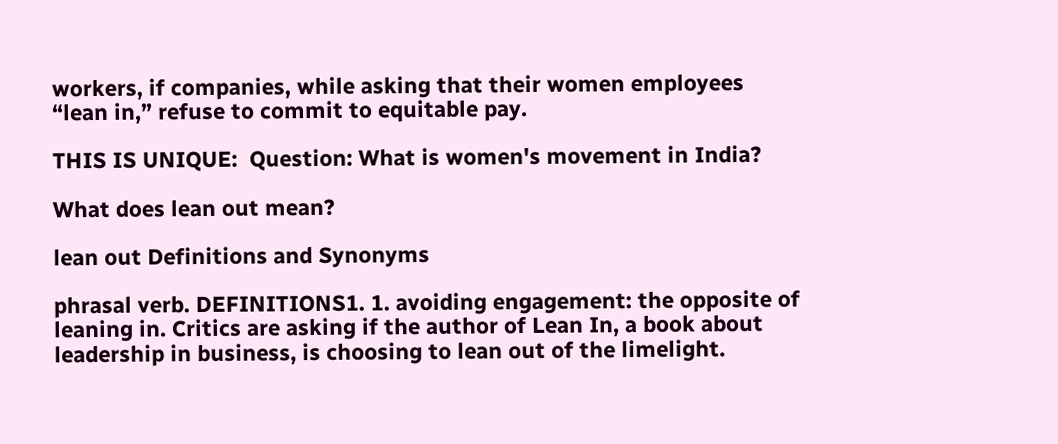workers, if companies, while asking that their women employees “lean in,” refuse to commit to equitable pay.

THIS IS UNIQUE:  Question: What is women's movement in India?

What does lean out mean?

lean out Definitions and Synonyms

phrasal verb. DEFINITIONS1. 1. avoiding engagement: the opposite of leaning in. Critics are asking if the author of Lean In, a book about leadership in business, is choosing to lean out of the limelight.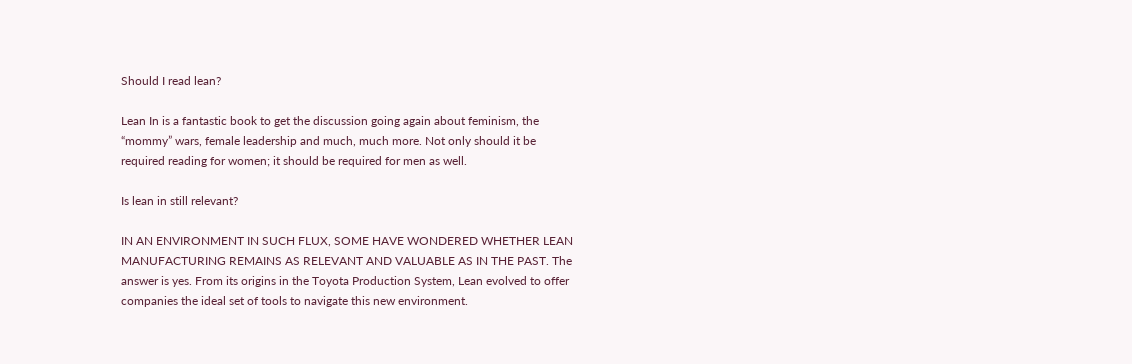Should I read lean?

Lean In is a fantastic book to get the discussion going again about feminism, the “mommy” wars, female leadership and much, much more. Not only should it be required reading for women; it should be required for men as well.

Is lean in still relevant?

IN AN ENVIRONMENT IN SUCH FLUX, SOME HAVE WONDERED WHETHER LEAN MANUFACTURING REMAINS AS RELEVANT AND VALUABLE AS IN THE PAST. The answer is yes. From its origins in the Toyota Production System, Lean evolved to offer companies the ideal set of tools to navigate this new environment.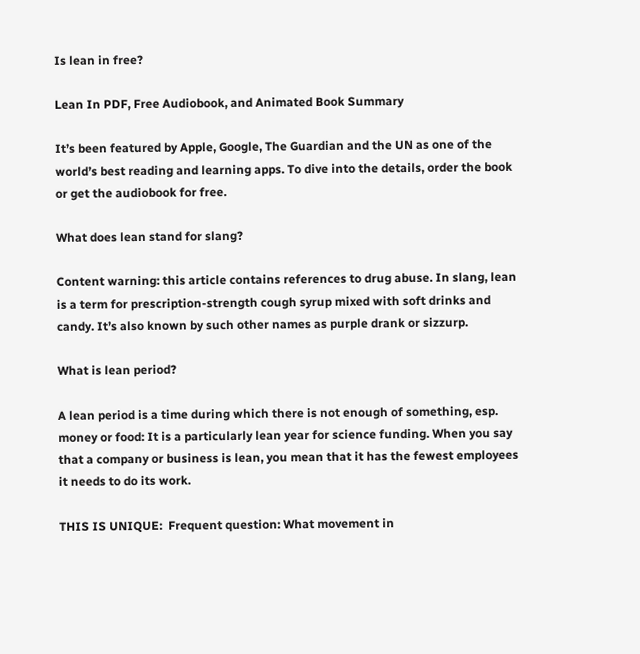Is lean in free?

Lean In PDF, Free Audiobook, and Animated Book Summary

It’s been featured by Apple, Google, The Guardian and the UN as one of the world’s best reading and learning apps. To dive into the details, order the book or get the audiobook for free.

What does lean stand for slang?

Content warning: this article contains references to drug abuse. In slang, lean is a term for prescription-strength cough syrup mixed with soft drinks and candy. It’s also known by such other names as purple drank or sizzurp.

What is lean period?

A lean period is a time during which there is not enough of something, esp. money or food: It is a particularly lean year for science funding. When you say that a company or business is lean, you mean that it has the fewest employees it needs to do its work.

THIS IS UNIQUE:  Frequent question: What movement in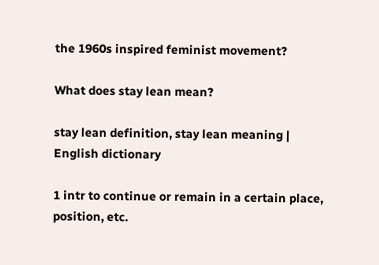the 1960s inspired feminist movement?

What does stay lean mean?

stay lean definition, stay lean meaning | English dictionary

1 intr to continue or remain in a certain place, position, etc.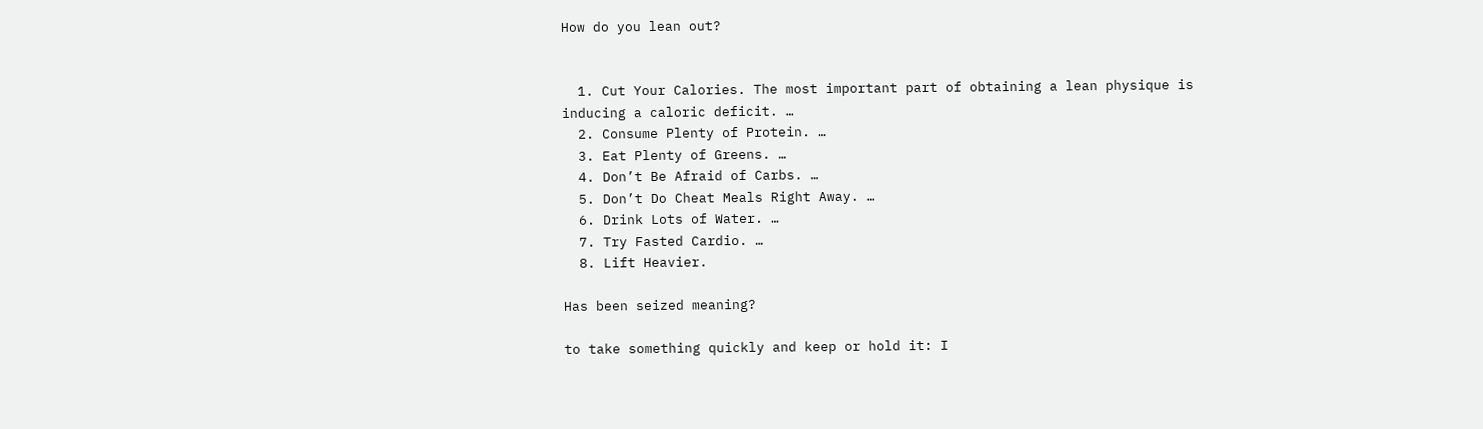How do you lean out?


  1. Cut Your Calories. The most important part of obtaining a lean physique is inducing a caloric deficit. …
  2. Consume Plenty of Protein. …
  3. Eat Plenty of Greens. …
  4. Don’t Be Afraid of Carbs. …
  5. Don’t Do Cheat Meals Right Away. …
  6. Drink Lots of Water. …
  7. Try Fasted Cardio. …
  8. Lift Heavier.

Has been seized meaning?

to take something quickly and keep or hold it: I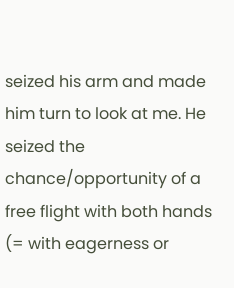seized his arm and made him turn to look at me. He seized the chance/opportunity of a free flight with both hands (= with eagerness or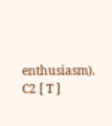enthusiasm). C2 [ T ]